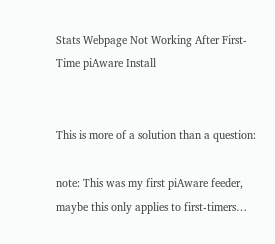Stats Webpage Not Working After First-Time piAware Install


This is more of a solution than a question:

note: This was my first piAware feeder, maybe this only applies to first-timers…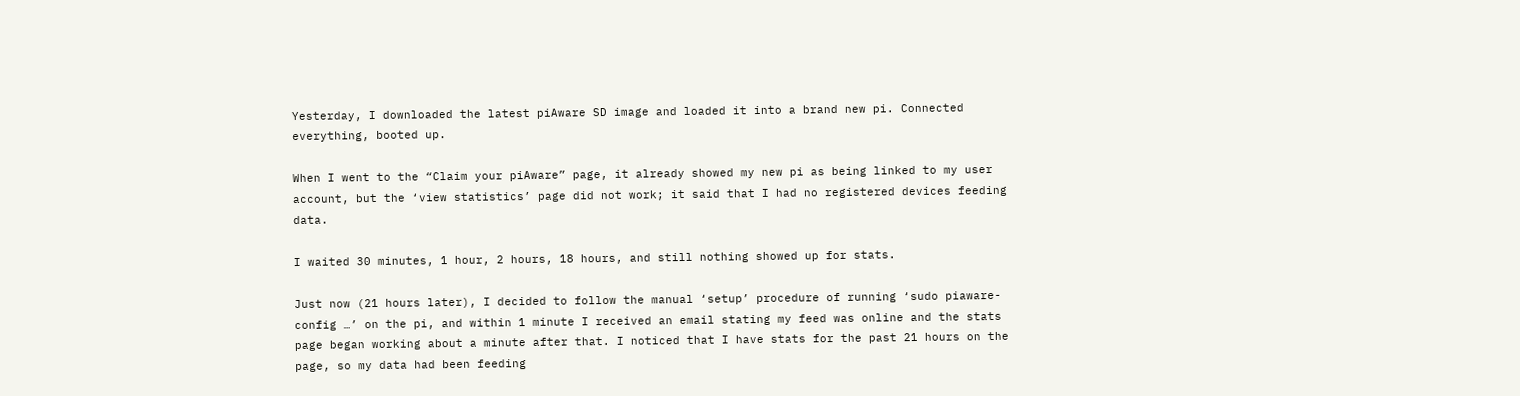Yesterday, I downloaded the latest piAware SD image and loaded it into a brand new pi. Connected everything, booted up.

When I went to the “Claim your piAware” page, it already showed my new pi as being linked to my user account, but the ‘view statistics’ page did not work; it said that I had no registered devices feeding data.

I waited 30 minutes, 1 hour, 2 hours, 18 hours, and still nothing showed up for stats.

Just now (21 hours later), I decided to follow the manual ‘setup’ procedure of running ‘sudo piaware-config …’ on the pi, and within 1 minute I received an email stating my feed was online and the stats page began working about a minute after that. I noticed that I have stats for the past 21 hours on the page, so my data had been feeding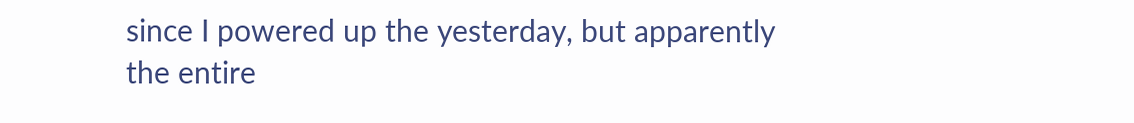since I powered up the yesterday, but apparently the entire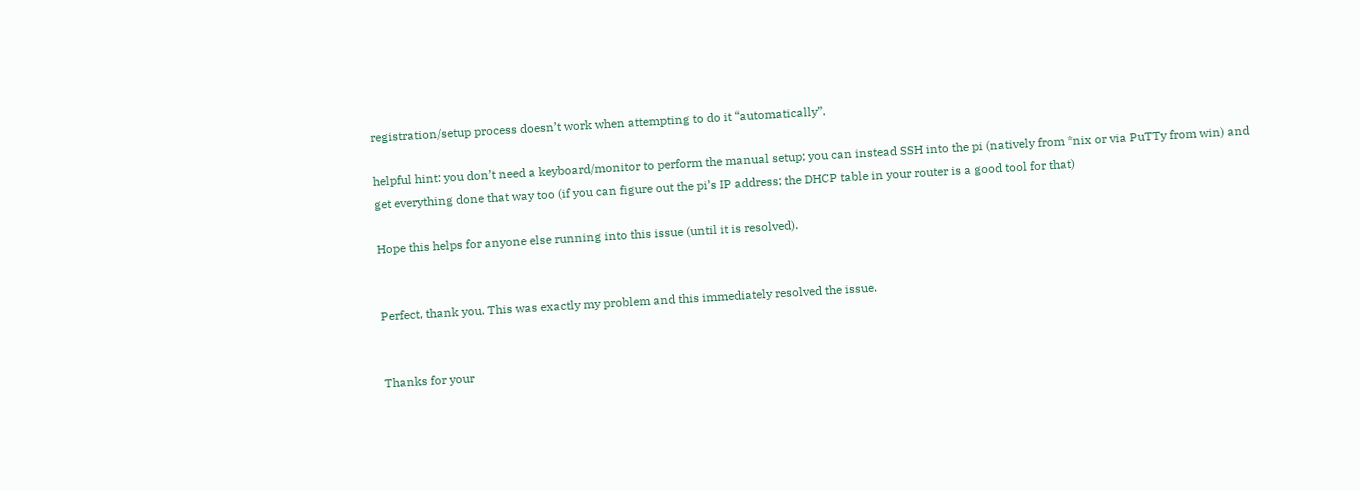registration/setup process doesn’t work when attempting to do it “automatically”.

helpful hint: you don’t need a keyboard/monitor to perform the manual setup; you can instead SSH into the pi (natively from *nix or via PuTTy from win) and get everything done that way too (if you can figure out the pi’s IP address; the DHCP table in your router is a good tool for that)

Hope this helps for anyone else running into this issue (until it is resolved).


Perfect, thank you. This was exactly my problem and this immediately resolved the issue.


Thanks for your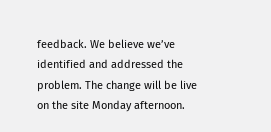feedback. We believe we’ve identified and addressed the problem. The change will be live on the site Monday afternoon.